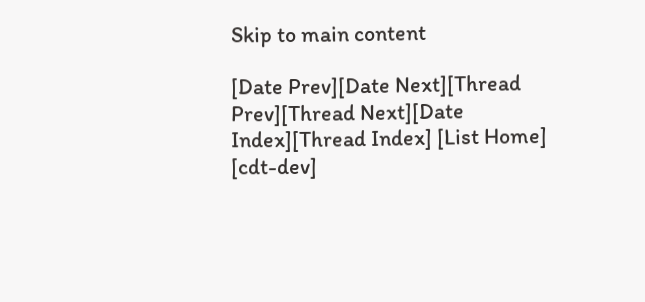Skip to main content

[Date Prev][Date Next][Thread Prev][Thread Next][Date Index][Thread Index] [List Home]
[cdt-dev]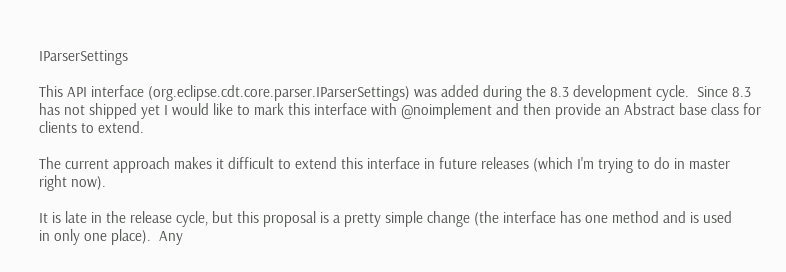IParserSettings

This API interface (org.eclipse.cdt.core.parser.IParserSettings) was added during the 8.3 development cycle.  Since 8.3
has not shipped yet I would like to mark this interface with @noimplement and then provide an Abstract base class for
clients to extend.

The current approach makes it difficult to extend this interface in future releases (which I'm trying to do in master
right now).

It is late in the release cycle, but this proposal is a pretty simple change (the interface has one method and is used
in only one place).  Any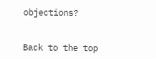objections?


Back to the top